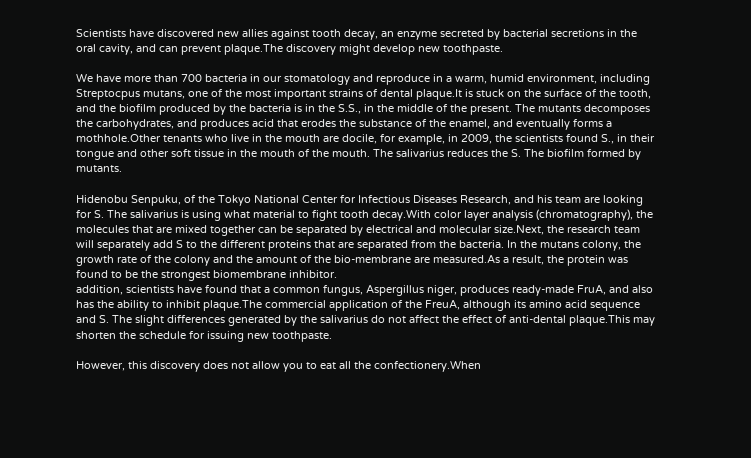Scientists have discovered new allies against tooth decay, an enzyme secreted by bacterial secretions in the oral cavity, and can prevent plaque.The discovery might develop new toothpaste.

We have more than 700 bacteria in our stomatology and reproduce in a warm, humid environment, including Streptocpus mutans, one of the most important strains of dental plaque.It is stuck on the surface of the tooth, and the biofilm produced by the bacteria is in the S.S., in the middle of the present. The mutants decomposes the carbohydrates, and produces acid that erodes the substance of the enamel, and eventually forms a mothhole.Other tenants who live in the mouth are docile, for example, in 2009, the scientists found S., in their tongue and other soft tissue in the mouth of the mouth. The salivarius reduces the S. The biofilm formed by mutants.

Hidenobu Senpuku, of the Tokyo National Center for Infectious Diseases Research, and his team are looking for S. The salivarius is using what material to fight tooth decay.With color layer analysis (chromatography), the molecules that are mixed together can be separated by electrical and molecular size.Next, the research team will separately add S to the different proteins that are separated from the bacteria. In the mutans colony, the growth rate of the colony and the amount of the bio-membrane are measured.As a result, the protein was found to be the strongest biomembrane inhibitor.
addition, scientists have found that a common fungus, Aspergillus niger, produces ready-made FruA, and also has the ability to inhibit plaque.The commercial application of the FreuA, although its amino acid sequence and S. The slight differences generated by the salivarius do not affect the effect of anti-dental plaque.This may shorten the schedule for issuing new toothpaste.

However, this discovery does not allow you to eat all the confectionery.When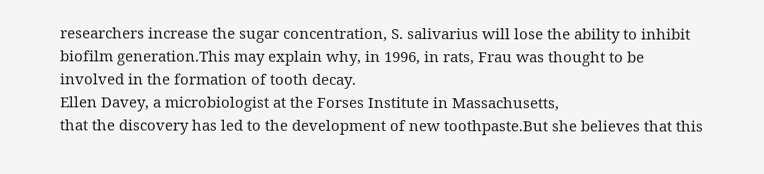researchers increase the sugar concentration, S. salivarius will lose the ability to inhibit biofilm generation.This may explain why, in 1996, in rats, Frau was thought to be involved in the formation of tooth decay.
Ellen Davey, a microbiologist at the Forses Institute in Massachusetts,
that the discovery has led to the development of new toothpaste.But she believes that this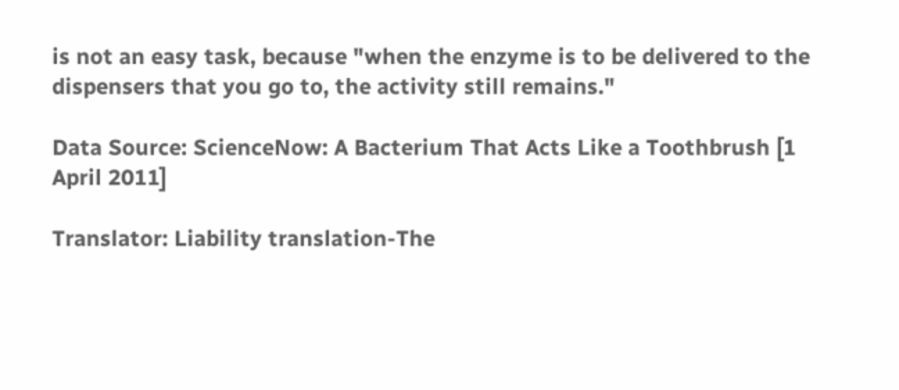is not an easy task, because "when the enzyme is to be delivered to the dispensers that you go to, the activity still remains."

Data Source: ScienceNow: A Bacterium That Acts Like a Toothbrush [1 April 2011]

Translator: Liability translation-The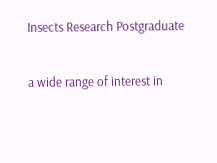Insects Research Postgraduate

a wide range of interest in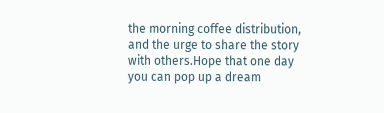the morning coffee distribution, and the urge to share the story with others.Hope that one day you can pop up a dream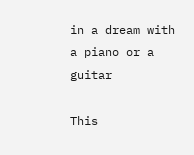in a dream with a piano or a guitar

This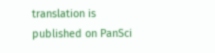translation is published on PanSci